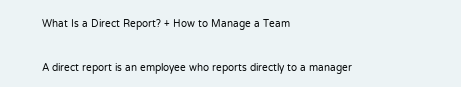What Is a Direct Report? + How to Manage a Team

A direct report is an employee who reports directly to a manager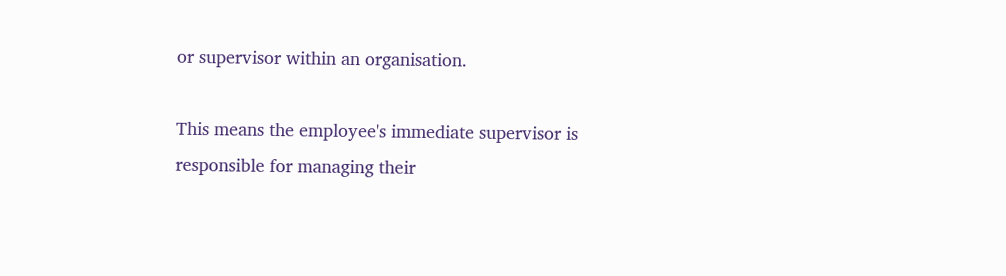or supervisor within an organisation.

This means the employee's immediate supervisor is responsible for managing their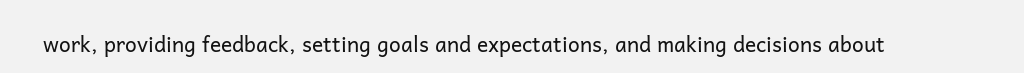work, providing feedback, setting goals and expectations, and making decisions about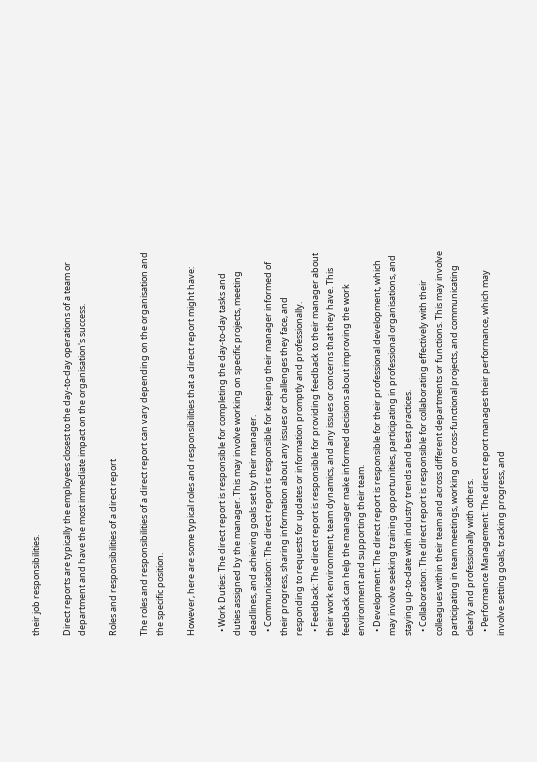their job responsibilities.

Direct reports are typically the employees closest to the day-to-day operations of a team or department and have the most immediate impact on the organisation's success.

Roles and responsibilities of a direct report

The roles and responsibilities of a direct report can vary depending on the organisation and the specific position.

However, here are some typical roles and responsibilities that a direct report might have:

  • Work Duties: The direct report is responsible for completing the day-to-day tasks and duties assigned by the manager. This may involve working on specific projects, meeting deadlines, and achieving goals set by their manager.
  • Communication: The direct report is responsible for keeping their manager informed of their progress, sharing information about any issues or challenges they face, and responding to requests for updates or information promptly and professionally.
  • Feedback: The direct report is responsible for providing feedback to their manager about their work environment, team dynamics, and any issues or concerns that they have. This feedback can help the manager make informed decisions about improving the work environment and supporting their team.
  • Development: The direct report is responsible for their professional development, which may involve seeking training opportunities, participating in professional organisations, and staying up-to-date with industry trends and best practices.
  • Collaboration: The direct report is responsible for collaborating effectively with their colleagues within their team and across different departments or functions. This may involve participating in team meetings, working on cross-functional projects, and communicating clearly and professionally with others.
  • Performance Management: The direct report manages their performance, which may involve setting goals, tracking progress, and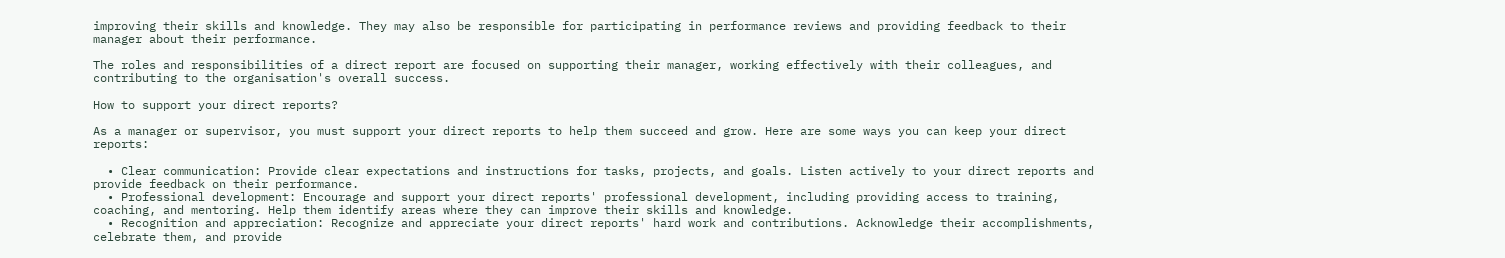improving their skills and knowledge. They may also be responsible for participating in performance reviews and providing feedback to their manager about their performance.

The roles and responsibilities of a direct report are focused on supporting their manager, working effectively with their colleagues, and contributing to the organisation's overall success.

How to support your direct reports?

As a manager or supervisor, you must support your direct reports to help them succeed and grow. Here are some ways you can keep your direct reports:

  • Clear communication: Provide clear expectations and instructions for tasks, projects, and goals. Listen actively to your direct reports and provide feedback on their performance.
  • Professional development: Encourage and support your direct reports' professional development, including providing access to training, coaching, and mentoring. Help them identify areas where they can improve their skills and knowledge.
  • Recognition and appreciation: Recognize and appreciate your direct reports' hard work and contributions. Acknowledge their accomplishments, celebrate them, and provide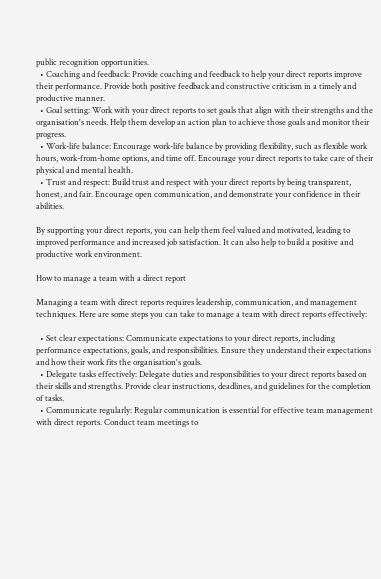public recognition opportunities.
  • Coaching and feedback: Provide coaching and feedback to help your direct reports improve their performance. Provide both positive feedback and constructive criticism in a timely and productive manner.
  • Goal setting: Work with your direct reports to set goals that align with their strengths and the organisation's needs. Help them develop an action plan to achieve those goals and monitor their progress.
  • Work-life balance: Encourage work-life balance by providing flexibility, such as flexible work hours, work-from-home options, and time off. Encourage your direct reports to take care of their physical and mental health.
  • Trust and respect: Build trust and respect with your direct reports by being transparent, honest, and fair. Encourage open communication, and demonstrate your confidence in their abilities.

By supporting your direct reports, you can help them feel valued and motivated, leading to improved performance and increased job satisfaction. It can also help to build a positive and productive work environment.

How to manage a team with a direct report

Managing a team with direct reports requires leadership, communication, and management techniques. Here are some steps you can take to manage a team with direct reports effectively:

  • Set clear expectations: Communicate expectations to your direct reports, including performance expectations, goals, and responsibilities. Ensure they understand their expectations and how their work fits the organisation's goals.
  • Delegate tasks effectively: Delegate duties and responsibilities to your direct reports based on their skills and strengths. Provide clear instructions, deadlines, and guidelines for the completion of tasks.
  • Communicate regularly: Regular communication is essential for effective team management with direct reports. Conduct team meetings to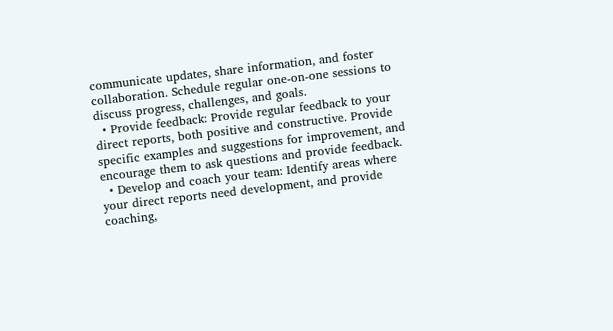communicate updates, share information, and foster collaboration. Schedule regular one-on-one sessions to discuss progress, challenges, and goals.
  • Provide feedback: Provide regular feedback to your direct reports, both positive and constructive. Provide specific examples and suggestions for improvement, and encourage them to ask questions and provide feedback.
  • Develop and coach your team: Identify areas where your direct reports need development, and provide coaching,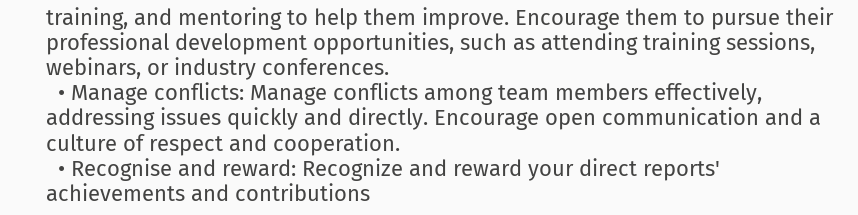training, and mentoring to help them improve. Encourage them to pursue their professional development opportunities, such as attending training sessions, webinars, or industry conferences.
  • Manage conflicts: Manage conflicts among team members effectively, addressing issues quickly and directly. Encourage open communication and a culture of respect and cooperation.
  • Recognise and reward: Recognize and reward your direct reports' achievements and contributions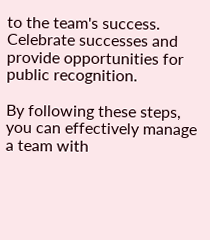to the team's success. Celebrate successes and provide opportunities for public recognition.

By following these steps, you can effectively manage a team with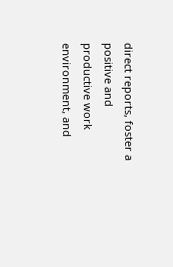direct reports, foster a positive and productive work environment, and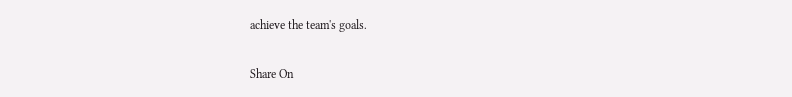achieve the team's goals.

Share On